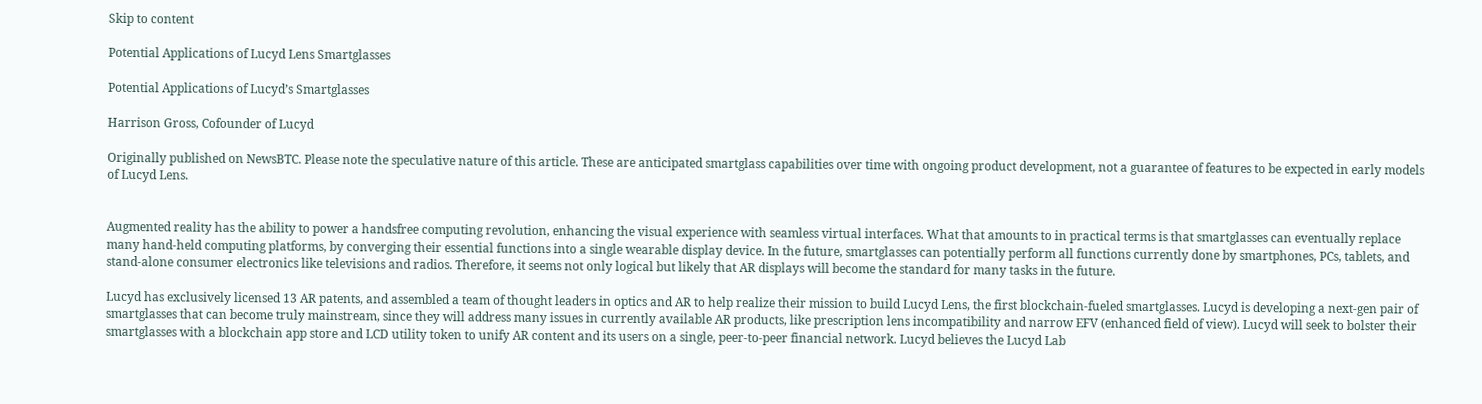Skip to content

Potential Applications of Lucyd Lens Smartglasses

Potential Applications of Lucyd’s Smartglasses

Harrison Gross, Cofounder of Lucyd

Originally published on NewsBTC. Please note the speculative nature of this article. These are anticipated smartglass capabilities over time with ongoing product development, not a guarantee of features to be expected in early models of Lucyd Lens.


Augmented reality has the ability to power a handsfree computing revolution, enhancing the visual experience with seamless virtual interfaces. What that amounts to in practical terms is that smartglasses can eventually replace many hand-held computing platforms, by converging their essential functions into a single wearable display device. In the future, smartglasses can potentially perform all functions currently done by smartphones, PCs, tablets, and stand-alone consumer electronics like televisions and radios. Therefore, it seems not only logical but likely that AR displays will become the standard for many tasks in the future.

Lucyd has exclusively licensed 13 AR patents, and assembled a team of thought leaders in optics and AR to help realize their mission to build Lucyd Lens, the first blockchain-fueled smartglasses. Lucyd is developing a next-gen pair of smartglasses that can become truly mainstream, since they will address many issues in currently available AR products, like prescription lens incompatibility and narrow EFV (enhanced field of view). Lucyd will seek to bolster their smartglasses with a blockchain app store and LCD utility token to unify AR content and its users on a single, peer-to-peer financial network. Lucyd believes the Lucyd Lab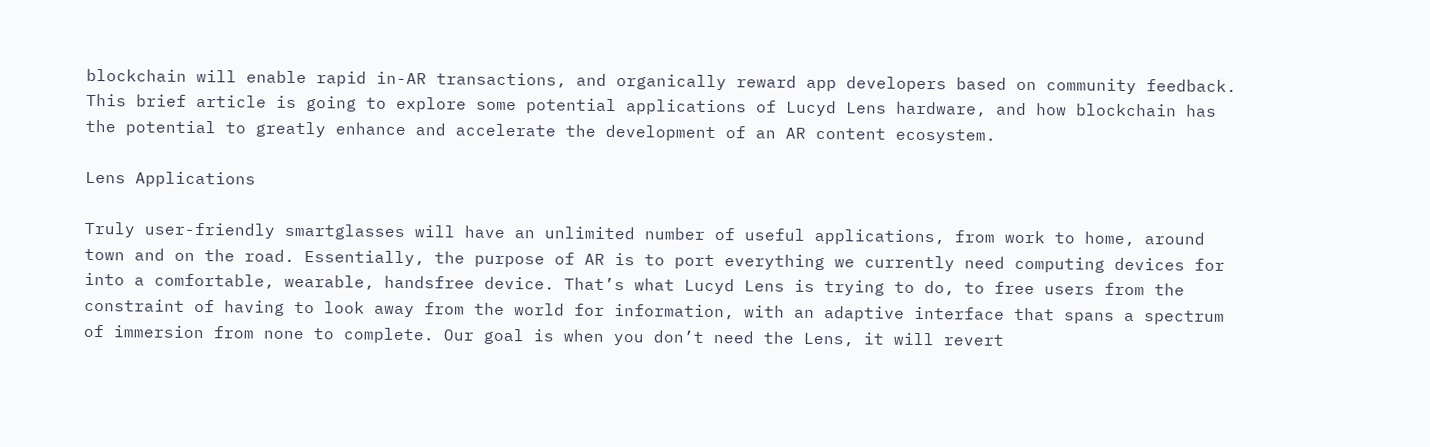blockchain will enable rapid in-AR transactions, and organically reward app developers based on community feedback. This brief article is going to explore some potential applications of Lucyd Lens hardware, and how blockchain has the potential to greatly enhance and accelerate the development of an AR content ecosystem.

Lens Applications

Truly user-friendly smartglasses will have an unlimited number of useful applications, from work to home, around town and on the road. Essentially, the purpose of AR is to port everything we currently need computing devices for into a comfortable, wearable, handsfree device. That’s what Lucyd Lens is trying to do, to free users from the constraint of having to look away from the world for information, with an adaptive interface that spans a spectrum of immersion from none to complete. Our goal is when you don’t need the Lens, it will revert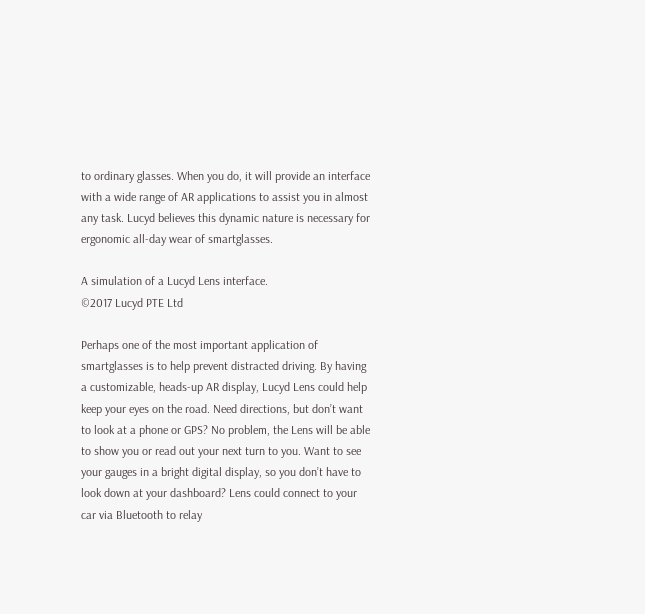to ordinary glasses. When you do, it will provide an interface with a wide range of AR applications to assist you in almost any task. Lucyd believes this dynamic nature is necessary for ergonomic all-day wear of smartglasses.

A simulation of a Lucyd Lens interface.
©2017 Lucyd PTE Ltd

Perhaps one of the most important application of smartglasses is to help prevent distracted driving. By having a customizable, heads-up AR display, Lucyd Lens could help keep your eyes on the road. Need directions, but don’t want to look at a phone or GPS? No problem, the Lens will be able to show you or read out your next turn to you. Want to see your gauges in a bright digital display, so you don’t have to look down at your dashboard? Lens could connect to your car via Bluetooth to relay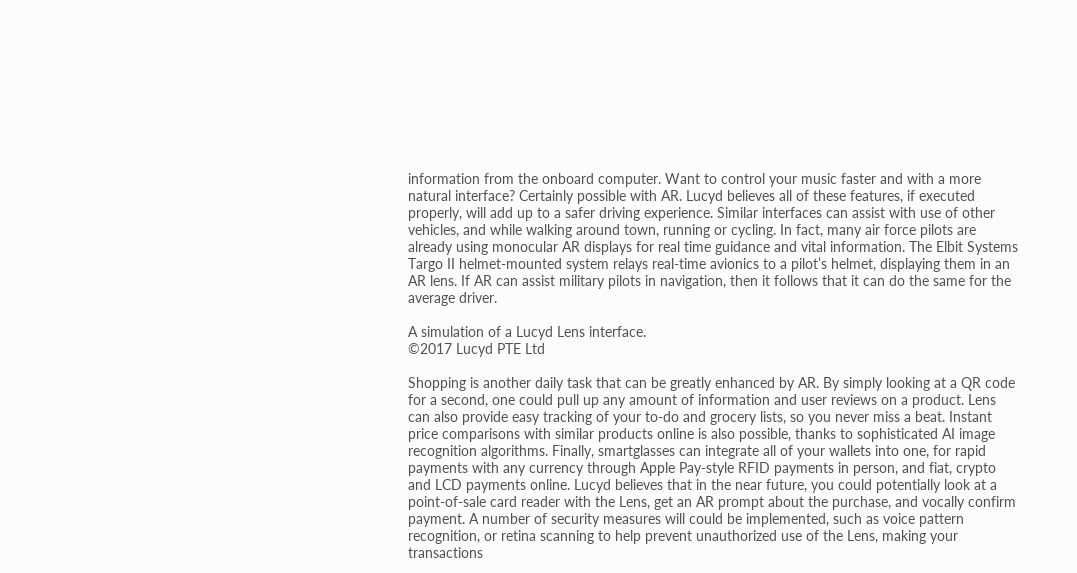information from the onboard computer. Want to control your music faster and with a more natural interface? Certainly possible with AR. Lucyd believes all of these features, if executed properly, will add up to a safer driving experience. Similar interfaces can assist with use of other vehicles, and while walking around town, running or cycling. In fact, many air force pilots are already using monocular AR displays for real time guidance and vital information. The Elbit Systems Targo II helmet-mounted system relays real-time avionics to a pilot’s helmet, displaying them in an AR lens. If AR can assist military pilots in navigation, then it follows that it can do the same for the average driver.

A simulation of a Lucyd Lens interface.
©2017 Lucyd PTE Ltd

Shopping is another daily task that can be greatly enhanced by AR. By simply looking at a QR code for a second, one could pull up any amount of information and user reviews on a product. Lens can also provide easy tracking of your to-do and grocery lists, so you never miss a beat. Instant price comparisons with similar products online is also possible, thanks to sophisticated AI image recognition algorithms. Finally, smartglasses can integrate all of your wallets into one, for rapid payments with any currency through Apple Pay-style RFID payments in person, and fiat, crypto and LCD payments online. Lucyd believes that in the near future, you could potentially look at a point-of-sale card reader with the Lens, get an AR prompt about the purchase, and vocally confirm payment. A number of security measures will could be implemented, such as voice pattern recognition, or retina scanning to help prevent unauthorized use of the Lens, making your transactions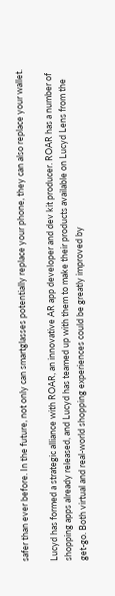safer than ever before. In the future, not only can smartglasses potentially replace your phone, they can also replace your wallet.

Lucyd has formed a strategic alliance with ROAR, an innovative AR app developer and dev kit producer. ROAR has a number of shopping apps already released, and Lucyd has teamed up with them to make their products available on Lucyd Lens from the get-go. Both virtual and real-world shopping experiences could be greatly improved by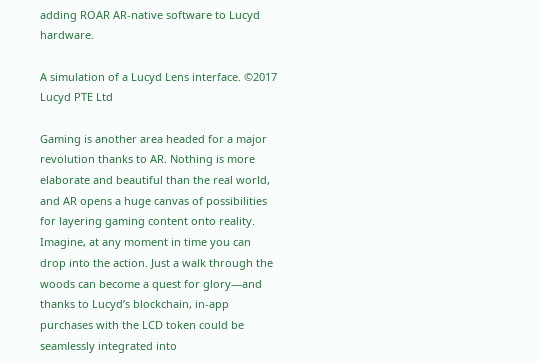adding ROAR AR-native software to Lucyd hardware.

A simulation of a Lucyd Lens interface. ©2017 Lucyd PTE Ltd

Gaming is another area headed for a major revolution thanks to AR. Nothing is more elaborate and beautiful than the real world, and AR opens a huge canvas of possibilities for layering gaming content onto reality. Imagine, at any moment in time you can drop into the action. Just a walk through the woods can become a quest for glory—and thanks to Lucyd’s blockchain, in-app purchases with the LCD token could be seamlessly integrated into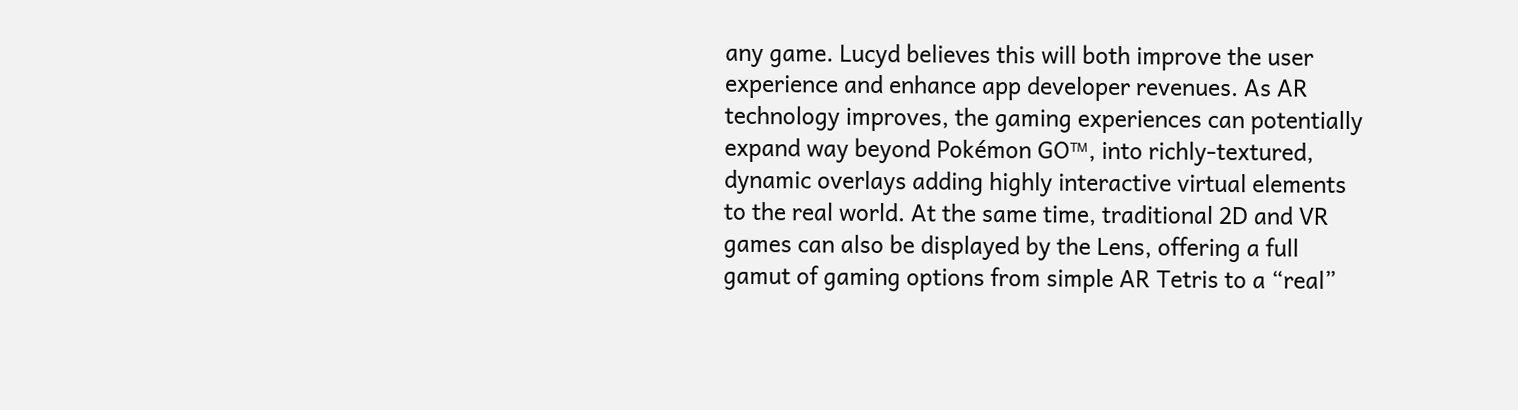any game. Lucyd believes this will both improve the user experience and enhance app developer revenues. As AR technology improves, the gaming experiences can potentially expand way beyond Pokémon GO™, into richly-textured, dynamic overlays adding highly interactive virtual elements to the real world. At the same time, traditional 2D and VR games can also be displayed by the Lens, offering a full gamut of gaming options from simple AR Tetris to a “real”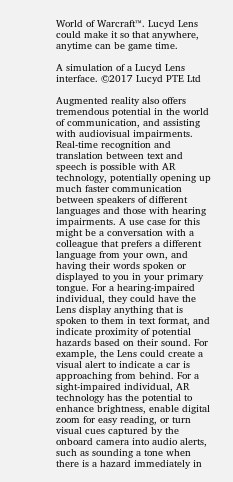World of Warcraft™. Lucyd Lens could make it so that anywhere, anytime can be game time.

A simulation of a Lucyd Lens interface. ©2017 Lucyd PTE Ltd

Augmented reality also offers tremendous potential in the world of communication, and assisting with audiovisual impairments. Real-time recognition and translation between text and speech is possible with AR technology, potentially opening up much faster communication between speakers of different languages and those with hearing impairments. A use case for this might be a conversation with a colleague that prefers a different language from your own, and having their words spoken or displayed to you in your primary tongue. For a hearing-impaired individual, they could have the Lens display anything that is spoken to them in text format, and indicate proximity of potential hazards based on their sound. For example, the Lens could create a visual alert to indicate a car is approaching from behind. For a sight-impaired individual, AR technology has the potential to enhance brightness, enable digital zoom for easy reading, or turn visual cues captured by the onboard camera into audio alerts, such as sounding a tone when there is a hazard immediately in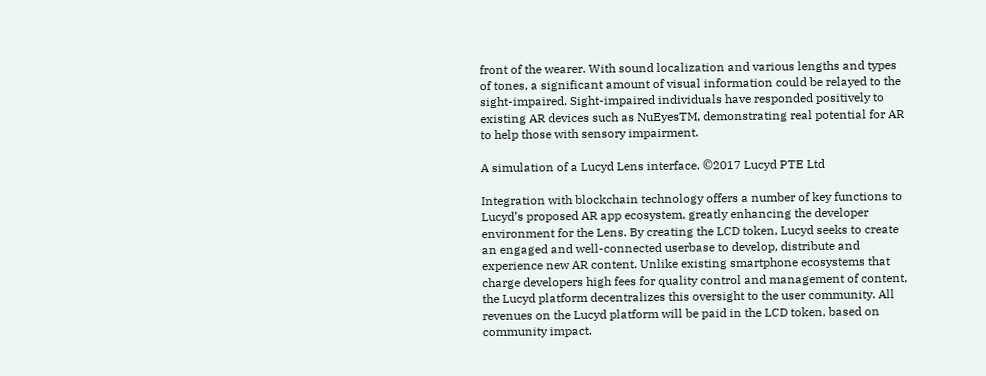front of the wearer. With sound localization and various lengths and types of tones, a significant amount of visual information could be relayed to the sight-impaired. Sight-impaired individuals have responded positively to existing AR devices such as NuEyesTM, demonstrating real potential for AR to help those with sensory impairment.

A simulation of a Lucyd Lens interface. ©2017 Lucyd PTE Ltd

Integration with blockchain technology offers a number of key functions to Lucyd’s proposed AR app ecosystem, greatly enhancing the developer environment for the Lens. By creating the LCD token, Lucyd seeks to create an engaged and well-connected userbase to develop, distribute and experience new AR content. Unlike existing smartphone ecosystems that charge developers high fees for quality control and management of content, the Lucyd platform decentralizes this oversight to the user community. All revenues on the Lucyd platform will be paid in the LCD token, based on community impact.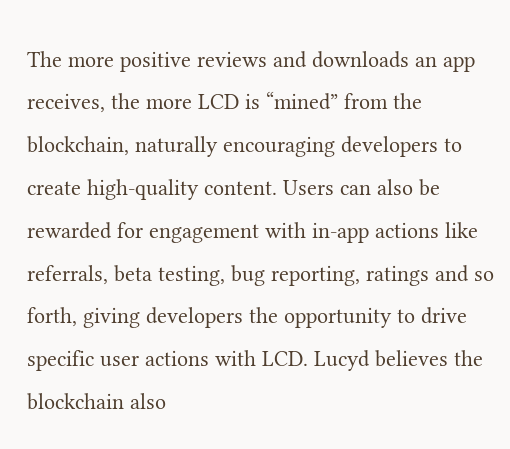The more positive reviews and downloads an app receives, the more LCD is “mined” from the blockchain, naturally encouraging developers to create high-quality content. Users can also be rewarded for engagement with in-app actions like referrals, beta testing, bug reporting, ratings and so forth, giving developers the opportunity to drive specific user actions with LCD. Lucyd believes the blockchain also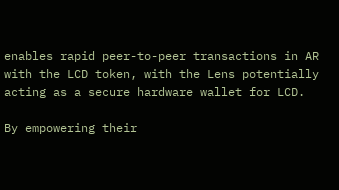enables rapid peer-to-peer transactions in AR with the LCD token, with the Lens potentially acting as a secure hardware wallet for LCD.

By empowering their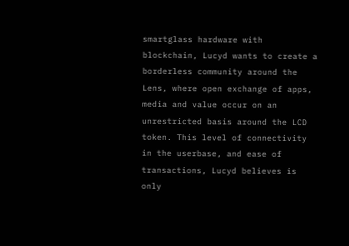smartglass hardware with blockchain, Lucyd wants to create a borderless community around the Lens, where open exchange of apps, media and value occur on an unrestricted basis around the LCD token. This level of connectivity in the userbase, and ease of transactions, Lucyd believes is only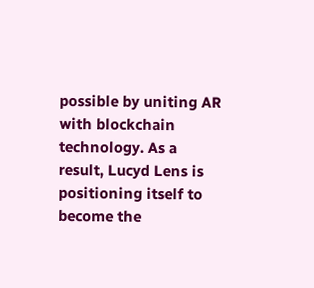possible by uniting AR with blockchain technology. As a result, Lucyd Lens is positioning itself to become the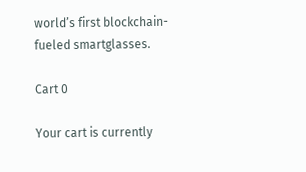world’s first blockchain-fueled smartglasses.

Cart 0

Your cart is currently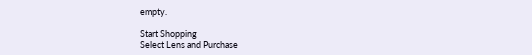empty.

Start Shopping
Select Lens and Purchase